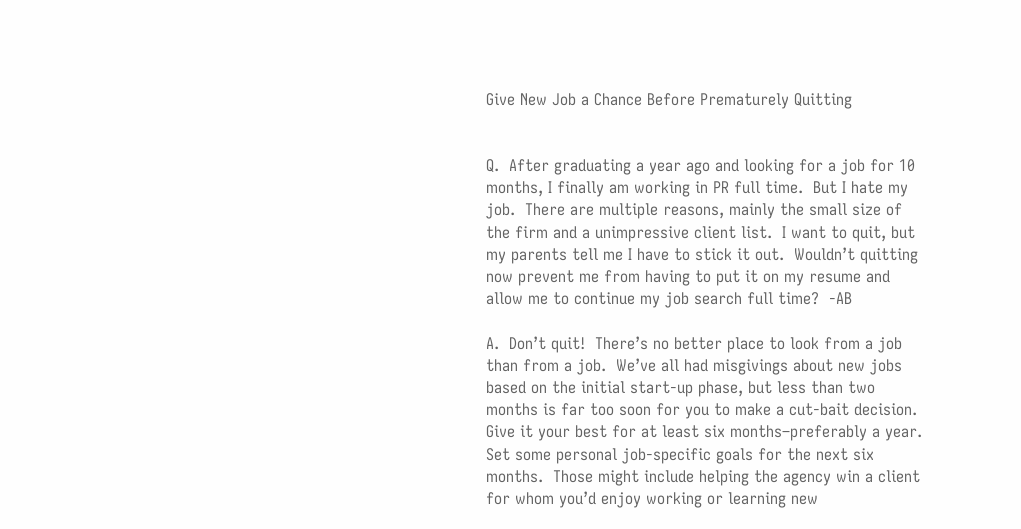Give New Job a Chance Before Prematurely Quitting


Q.  After graduating a year ago and looking for a job for 10 months, I finally am working in PR full time.  But I hate my job.  There are multiple reasons, mainly the small size of the firm and a unimpressive client list.  I want to quit, but my parents tell me I have to stick it out.  Wouldn’t quitting now prevent me from having to put it on my resume and allow me to continue my job search full time?  -AB

A.  Don’t quit!  There’s no better place to look from a job than from a job.  We’ve all had misgivings about new jobs based on the initial start-up phase, but less than two months is far too soon for you to make a cut-bait decision.  Give it your best for at least six months–preferably a year.  Set some personal job-specific goals for the next six months.  Those might include helping the agency win a client for whom you’d enjoy working or learning new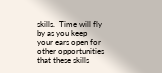skills.  Time will fly by as you keep your ears open for other opportunities that these skills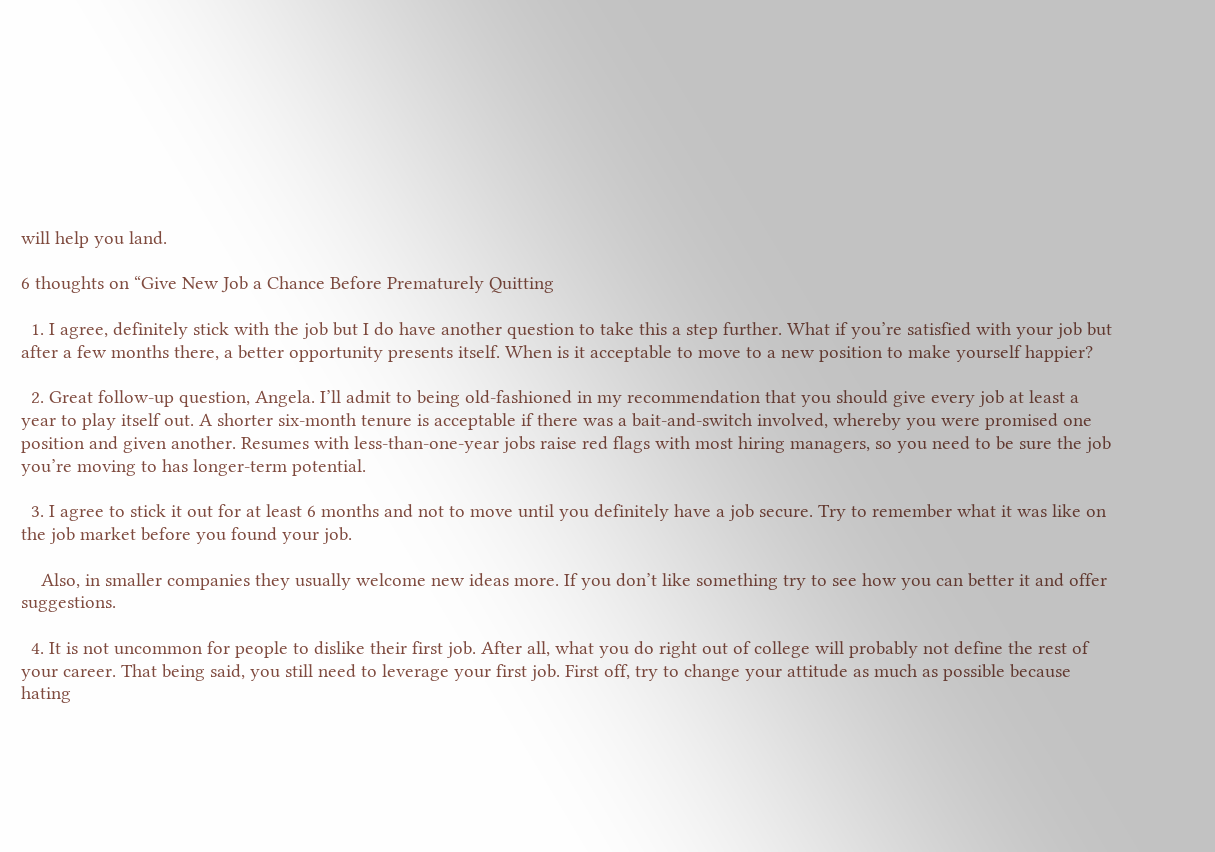will help you land.

6 thoughts on “Give New Job a Chance Before Prematurely Quitting

  1. I agree, definitely stick with the job but I do have another question to take this a step further. What if you’re satisfied with your job but after a few months there, a better opportunity presents itself. When is it acceptable to move to a new position to make yourself happier?

  2. Great follow-up question, Angela. I’ll admit to being old-fashioned in my recommendation that you should give every job at least a year to play itself out. A shorter six-month tenure is acceptable if there was a bait-and-switch involved, whereby you were promised one position and given another. Resumes with less-than-one-year jobs raise red flags with most hiring managers, so you need to be sure the job you’re moving to has longer-term potential.

  3. I agree to stick it out for at least 6 months and not to move until you definitely have a job secure. Try to remember what it was like on the job market before you found your job.

    Also, in smaller companies they usually welcome new ideas more. If you don’t like something try to see how you can better it and offer suggestions.

  4. It is not uncommon for people to dislike their first job. After all, what you do right out of college will probably not define the rest of your career. That being said, you still need to leverage your first job. First off, try to change your attitude as much as possible because hating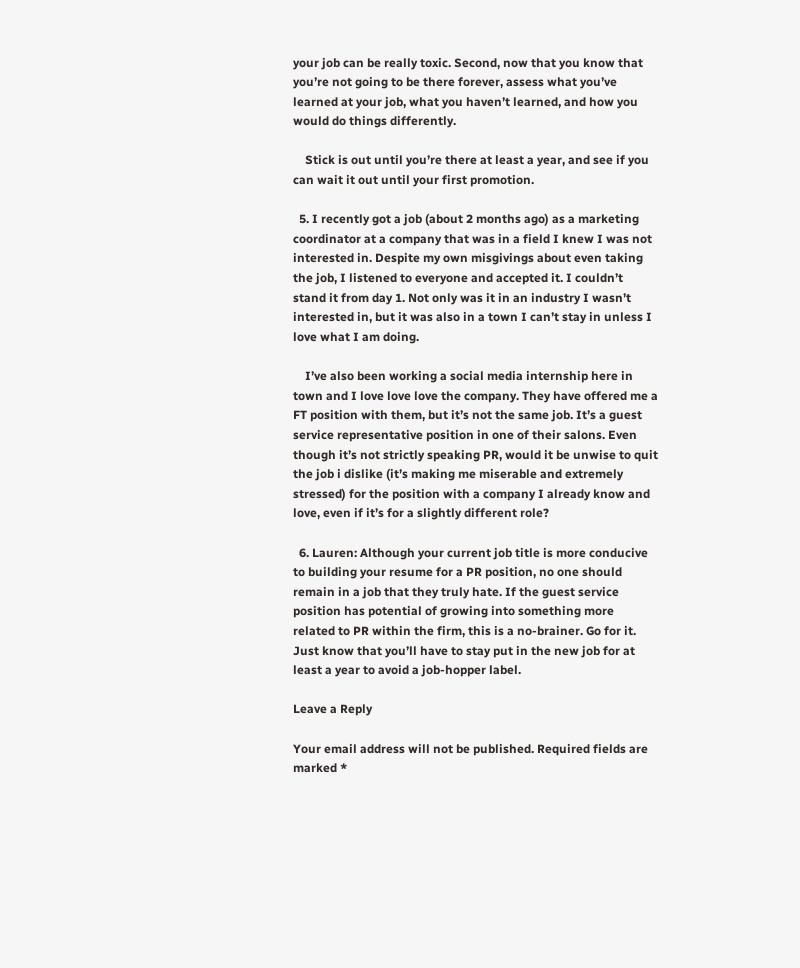your job can be really toxic. Second, now that you know that you’re not going to be there forever, assess what you’ve learned at your job, what you haven’t learned, and how you would do things differently.

    Stick is out until you’re there at least a year, and see if you can wait it out until your first promotion.

  5. I recently got a job (about 2 months ago) as a marketing coordinator at a company that was in a field I knew I was not interested in. Despite my own misgivings about even taking the job, I listened to everyone and accepted it. I couldn’t stand it from day 1. Not only was it in an industry I wasn’t interested in, but it was also in a town I can’t stay in unless I love what I am doing.

    I’ve also been working a social media internship here in town and I love love love the company. They have offered me a FT position with them, but it’s not the same job. It’s a guest service representative position in one of their salons. Even though it’s not strictly speaking PR, would it be unwise to quit the job i dislike (it’s making me miserable and extremely stressed) for the position with a company I already know and love, even if it’s for a slightly different role?

  6. Lauren: Although your current job title is more conducive to building your resume for a PR position, no one should remain in a job that they truly hate. If the guest service position has potential of growing into something more related to PR within the firm, this is a no-brainer. Go for it. Just know that you’ll have to stay put in the new job for at least a year to avoid a job-hopper label.

Leave a Reply

Your email address will not be published. Required fields are marked *